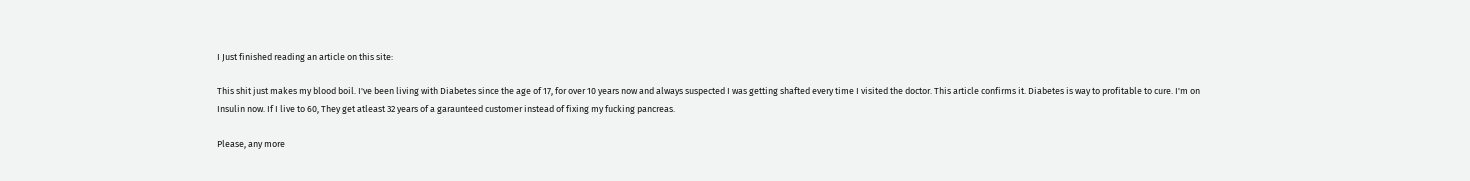I Just finished reading an article on this site:

This shit just makes my blood boil. I've been living with Diabetes since the age of 17, for over 10 years now and always suspected I was getting shafted every time I visited the doctor. This article confirms it. Diabetes is way to profitable to cure. I'm on Insulin now. If I live to 60, They get atleast 32 years of a garaunteed customer instead of fixing my fucking pancreas.

Please, any more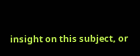insight on this subject, or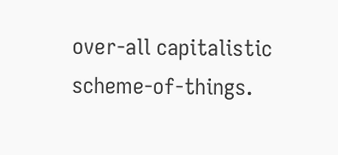over-all capitalistic scheme-of-things.